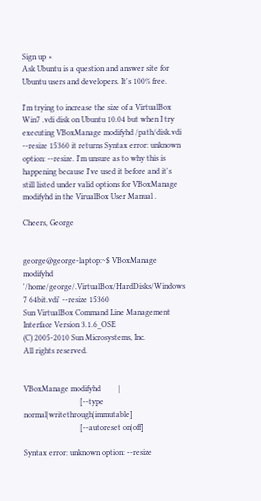Sign up ×
Ask Ubuntu is a question and answer site for Ubuntu users and developers. It's 100% free.

I'm trying to increase the size of a VirtualBox Win7 .vdi disk on Ubuntu 10.04 but when I try executing VBoxManage modifyhd /path/disk.vdi --resize 15360 it returns Syntax error: unknown option: --resize. I'm unsure as to why this is happening because I've used it before and it's still listed under valid options for VBoxManage modifyhd in the VirualBox User Manual .

Cheers, George


george@george-laptop:~$ VBoxManage modifyhd '/home/george/.VirtualBox/HardDisks/Windows 7 64bit.vdi' --resize 15360
Sun VirtualBox Command Line Management Interface Version 3.1.6_OSE
(C) 2005-2010 Sun Microsystems, Inc.
All rights reserved.


VBoxManage modifyhd         |
                            [--type normal|writethrough|immutable]
                            [--autoreset on|off]

Syntax error: unknown option: --resize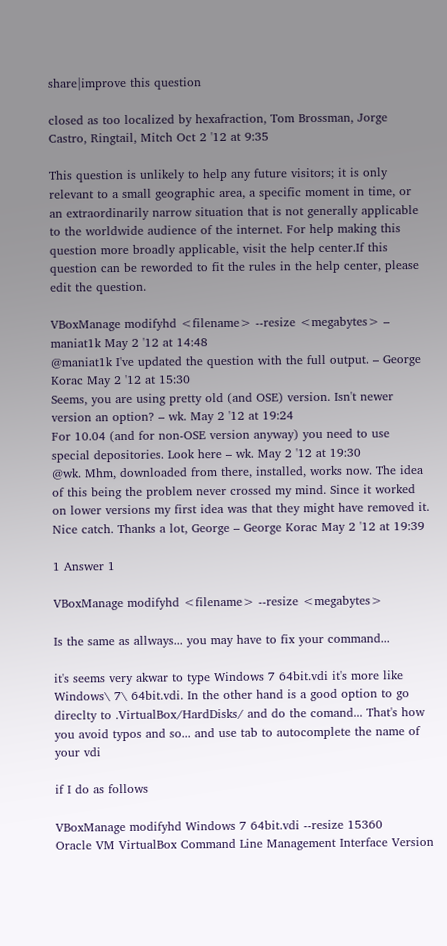share|improve this question

closed as too localized by hexafraction, Tom Brossman, Jorge Castro, Ringtail, Mitch Oct 2 '12 at 9:35

This question is unlikely to help any future visitors; it is only relevant to a small geographic area, a specific moment in time, or an extraordinarily narrow situation that is not generally applicable to the worldwide audience of the internet. For help making this question more broadly applicable, visit the help center.If this question can be reworded to fit the rules in the help center, please edit the question.

VBoxManage modifyhd <filename> --resize <megabytes> – maniat1k May 2 '12 at 14:48
@maniat1k I've updated the question with the full output. – George Korac May 2 '12 at 15:30
Seems, you are using pretty old (and OSE) version. Isn't newer version an option? – wk. May 2 '12 at 19:24
For 10.04 (and for non-OSE version anyway) you need to use special depositories. Look here – wk. May 2 '12 at 19:30
@wk. Mhm, downloaded from there, installed, works now. The idea of this being the problem never crossed my mind. Since it worked on lower versions my first idea was that they might have removed it. Nice catch. Thanks a lot, George – George Korac May 2 '12 at 19:39

1 Answer 1

VBoxManage modifyhd <filename> --resize <megabytes>

Is the same as allways... you may have to fix your command...

it's seems very akwar to type Windows 7 64bit.vdi it's more like Windows\ 7\ 64bit.vdi. In the other hand is a good option to go direclty to .VirtualBox/HardDisks/ and do the comand... That's how you avoid typos and so... and use tab to autocomplete the name of your vdi

if I do as follows

VBoxManage modifyhd Windows 7 64bit.vdi --resize 15360
Oracle VM VirtualBox Command Line Management Interface Version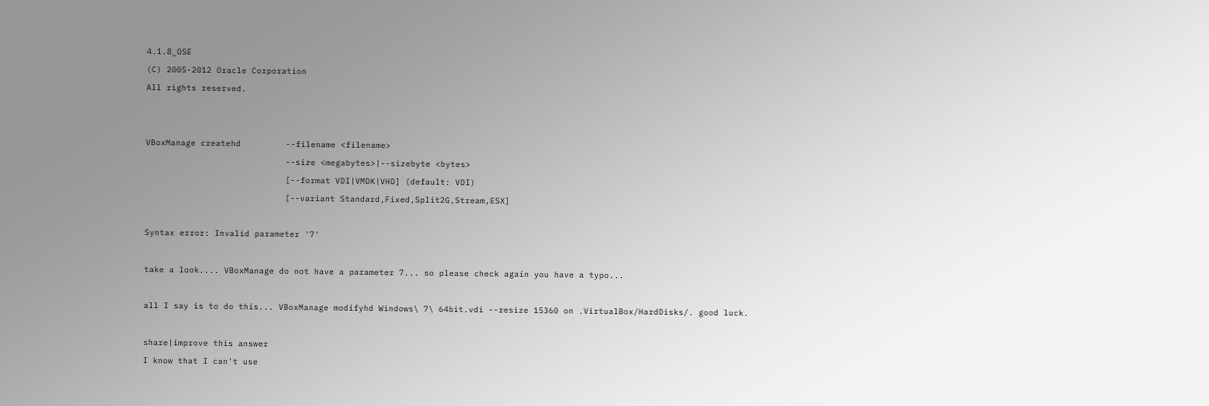4.1.8_OSE
(C) 2005-2012 Oracle Corporation
All rights reserved.


VBoxManage createhd         --filename <filename>
                            --size <megabytes>|--sizebyte <bytes>
                            [--format VDI|VMDK|VHD] (default: VDI)
                            [--variant Standard,Fixed,Split2G,Stream,ESX]

Syntax error: Invalid parameter '7'

take a look.... VBoxManage do not have a parameter 7... so please check again you have a typo...

all I say is to do this... VBoxManage modifyhd Windows\ 7\ 64bit.vdi --resize 15360 on .VirtualBox/HardDisks/. good luck.

share|improve this answer
I know that I can't use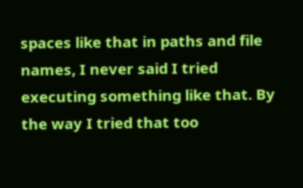spaces like that in paths and file names, I never said I tried executing something like that. By the way I tried that too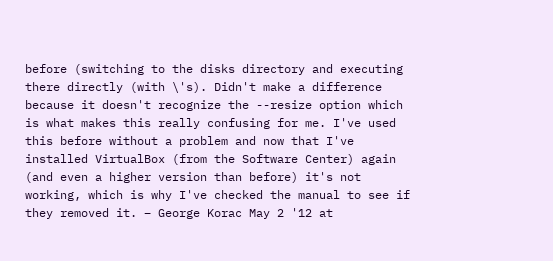before (switching to the disks directory and executing there directly (with \'s). Didn't make a difference because it doesn't recognize the --resize option which is what makes this really confusing for me. I've used this before without a problem and now that I've installed VirtualBox (from the Software Center) again (and even a higher version than before) it's not working, which is why I've checked the manual to see if they removed it. – George Korac May 2 '12 at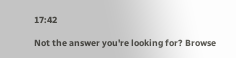17:42

Not the answer you're looking for? Browse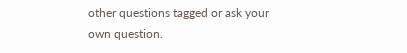other questions tagged or ask your own question.